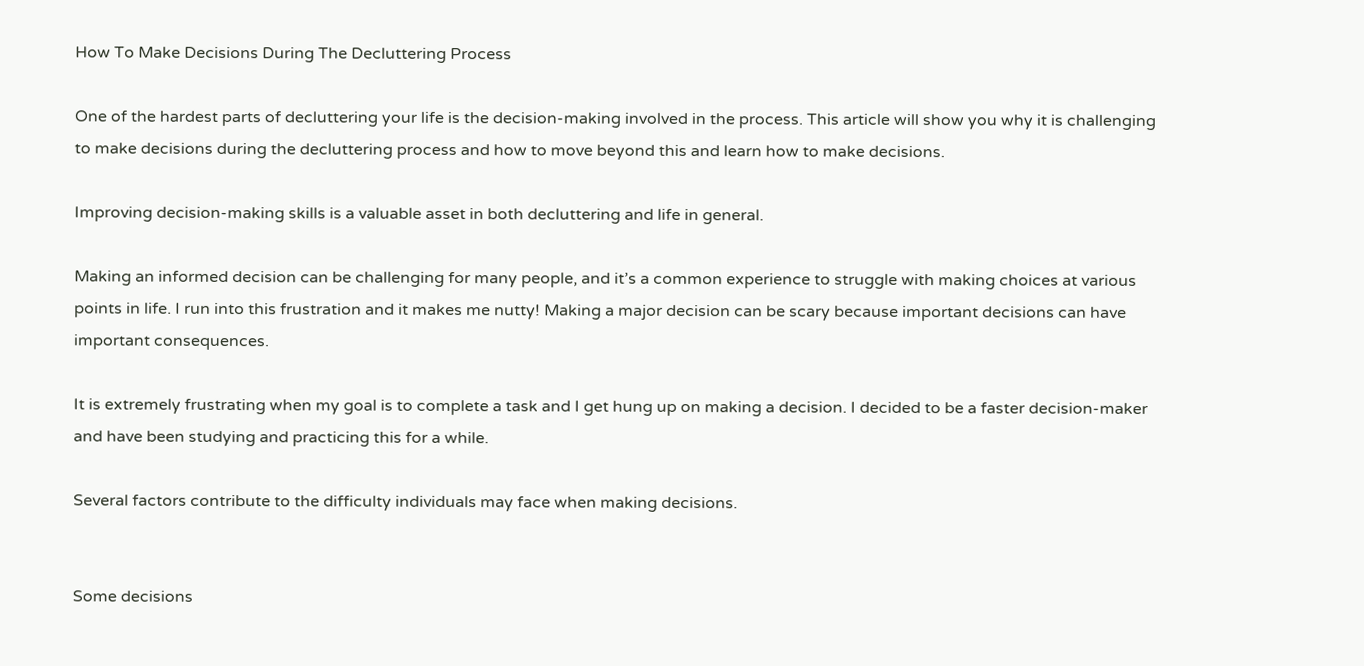How To Make Decisions During The Decluttering Process

One of the hardest parts of decluttering your life is the decision-making involved in the process. This article will show you why it is challenging to make decisions during the decluttering process and how to move beyond this and learn how to make decisions.

Improving decision-making skills is a valuable asset in both decluttering and life in general.

Making an informed decision can be challenging for many people, and it’s a common experience to struggle with making choices at various points in life. I run into this frustration and it makes me nutty! Making a major decision can be scary because important decisions can have important consequences.

It is extremely frustrating when my goal is to complete a task and I get hung up on making a decision. I decided to be a faster decision-maker and have been studying and practicing this for a while.

Several factors contribute to the difficulty individuals may face when making decisions.


Some decisions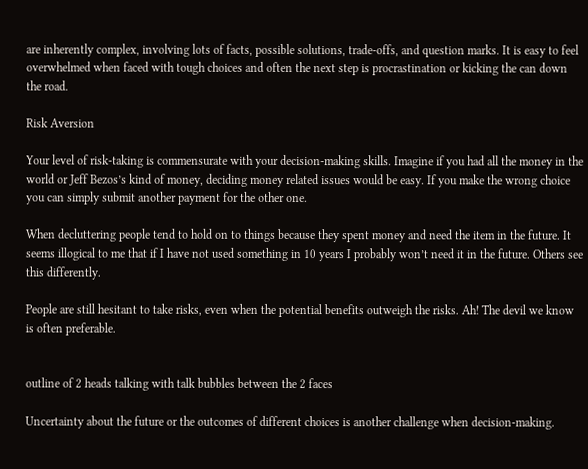are inherently complex, involving lots of facts, possible solutions, trade-offs, and question marks. It is easy to feel overwhelmed when faced with tough choices and often the next step is procrastination or kicking the can down the road.

Risk Aversion

Your level of risk-taking is commensurate with your decision-making skills. Imagine if you had all the money in the world or Jeff Bezos’s kind of money, deciding money related issues would be easy. If you make the wrong choice you can simply submit another payment for the other one.

When decluttering people tend to hold on to things because they spent money and need the item in the future. It seems illogical to me that if I have not used something in 10 years I probably won’t need it in the future. Others see this differently.

People are still hesitant to take risks, even when the potential benefits outweigh the risks. Ah! The devil we know is often preferable.


outline of 2 heads talking with talk bubbles between the 2 faces

Uncertainty about the future or the outcomes of different choices is another challenge when decision-making.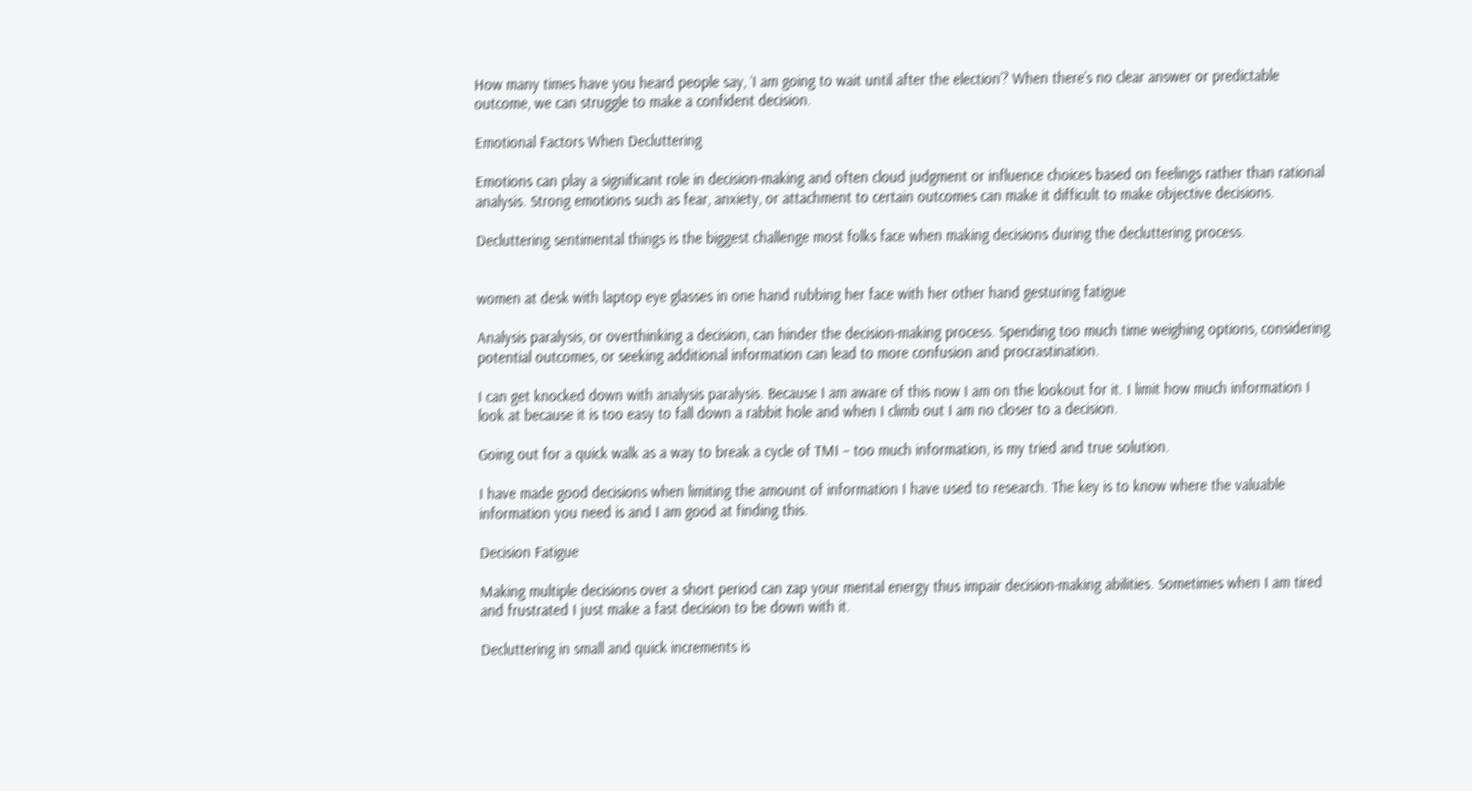How many times have you heard people say, ‘I am going to wait until after the election’? When there’s no clear answer or predictable outcome, we can struggle to make a confident decision.

Emotional Factors When Decluttering

Emotions can play a significant role in decision-making and often cloud judgment or influence choices based on feelings rather than rational analysis. Strong emotions such as fear, anxiety, or attachment to certain outcomes can make it difficult to make objective decisions.

Decluttering sentimental things is the biggest challenge most folks face when making decisions during the decluttering process.


women at desk with laptop eye glasses in one hand rubbing her face with her other hand gesturing fatigue

Analysis paralysis, or overthinking a decision, can hinder the decision-making process. Spending too much time weighing options, considering potential outcomes, or seeking additional information can lead to more confusion and procrastination.

I can get knocked down with analysis paralysis. Because I am aware of this now I am on the lookout for it. I limit how much information I look at because it is too easy to fall down a rabbit hole and when I climb out I am no closer to a decision.

Going out for a quick walk as a way to break a cycle of TMI – too much information, is my tried and true solution.

I have made good decisions when limiting the amount of information I have used to research. The key is to know where the valuable information you need is and I am good at finding this.

Decision Fatigue

Making multiple decisions over a short period can zap your mental energy thus impair decision-making abilities. Sometimes when I am tired and frustrated I just make a fast decision to be down with it.

Decluttering in small and quick increments is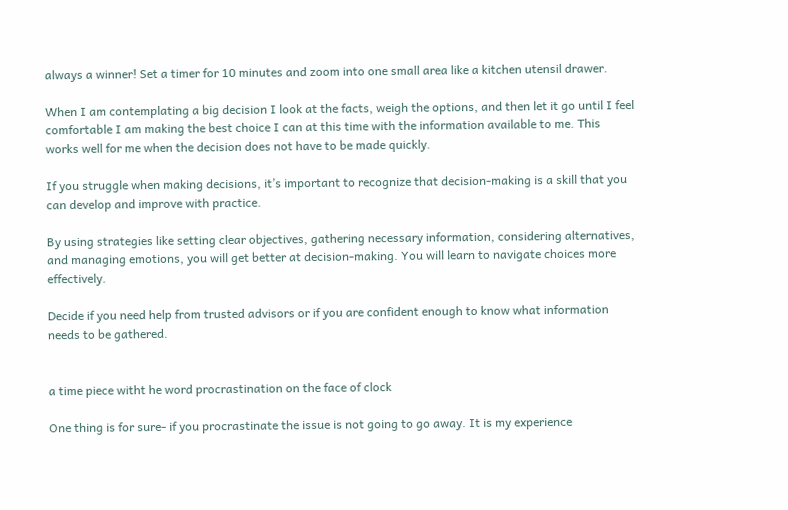always a winner! Set a timer for 10 minutes and zoom into one small area like a kitchen utensil drawer.

When I am contemplating a big decision I look at the facts, weigh the options, and then let it go until I feel comfortable I am making the best choice I can at this time with the information available to me. This works well for me when the decision does not have to be made quickly.

If you struggle when making decisions, it’s important to recognize that decision-making is a skill that you can develop and improve with practice.

By using strategies like setting clear objectives, gathering necessary information, considering alternatives, and managing emotions, you will get better at decision-making. You will learn to navigate choices more effectively.

Decide if you need help from trusted advisors or if you are confident enough to know what information needs to be gathered.


a time piece witht he word procrastination on the face of clock

One thing is for sure- if you procrastinate the issue is not going to go away. It is my experience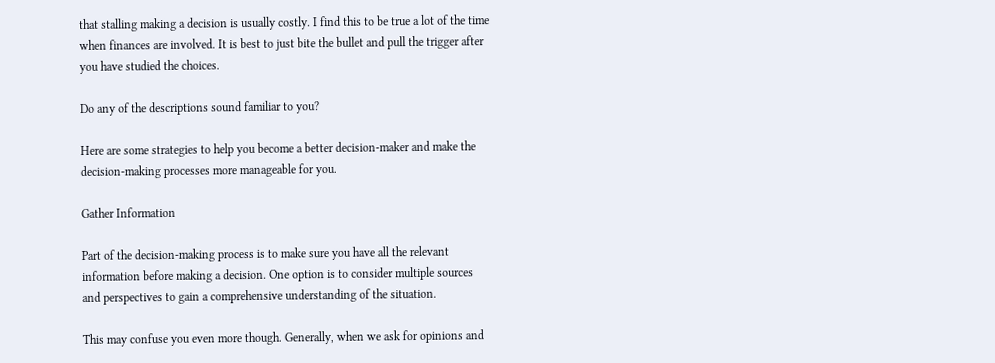that stalling making a decision is usually costly. I find this to be true a lot of the time when finances are involved. It is best to just bite the bullet and pull the trigger after you have studied the choices.

Do any of the descriptions sound familiar to you?

Here are some strategies to help you become a better decision-maker and make the decision-making processes more manageable for you.

Gather Information

Part of the decision-making process is to make sure you have all the relevant information before making a decision. One option is to consider multiple sources and perspectives to gain a comprehensive understanding of the situation.

This may confuse you even more though. Generally, when we ask for opinions and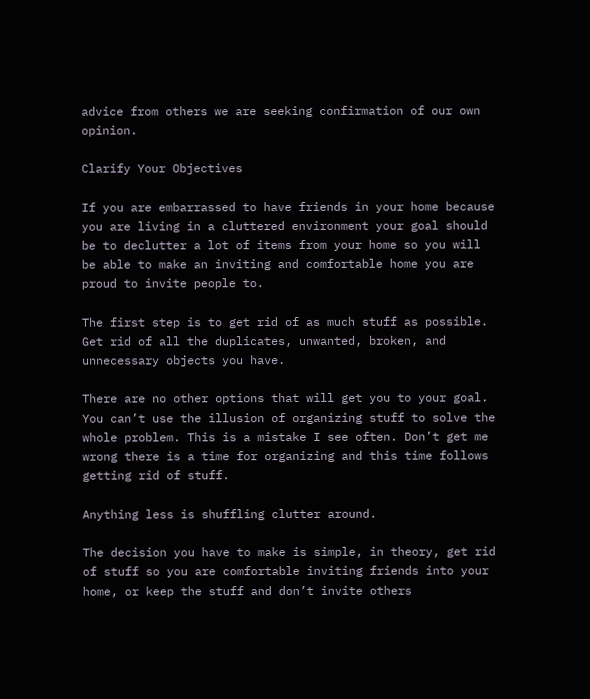advice from others we are seeking confirmation of our own opinion.

Clarify Your Objectives

If you are embarrassed to have friends in your home because you are living in a cluttered environment your goal should be to declutter a lot of items from your home so you will be able to make an inviting and comfortable home you are proud to invite people to.

The first step is to get rid of as much stuff as possible. Get rid of all the duplicates, unwanted, broken, and unnecessary objects you have.

There are no other options that will get you to your goal. You can’t use the illusion of organizing stuff to solve the whole problem. This is a mistake I see often. Don’t get me wrong there is a time for organizing and this time follows getting rid of stuff.

Anything less is shuffling clutter around.

The decision you have to make is simple, in theory, get rid of stuff so you are comfortable inviting friends into your home, or keep the stuff and don’t invite others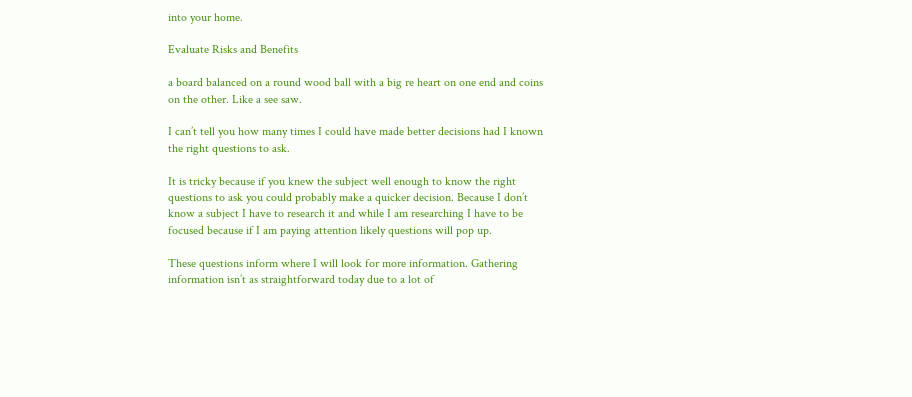into your home.

Evaluate Risks and Benefits

a board balanced on a round wood ball with a big re heart on one end and coins on the other. Like a see saw.

I can’t tell you how many times I could have made better decisions had I known the right questions to ask.

It is tricky because if you knew the subject well enough to know the right questions to ask you could probably make a quicker decision. Because I don’t know a subject I have to research it and while I am researching I have to be focused because if I am paying attention likely questions will pop up.

These questions inform where I will look for more information. Gathering information isn’t as straightforward today due to a lot of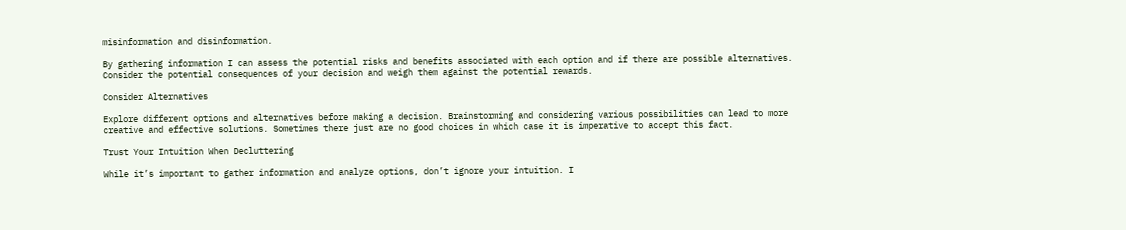misinformation and disinformation.

By gathering information I can assess the potential risks and benefits associated with each option and if there are possible alternatives.
Consider the potential consequences of your decision and weigh them against the potential rewards.

Consider Alternatives

Explore different options and alternatives before making a decision. Brainstorming and considering various possibilities can lead to more creative and effective solutions. Sometimes there just are no good choices in which case it is imperative to accept this fact.

Trust Your Intuition When Decluttering

While it’s important to gather information and analyze options, don’t ignore your intuition. I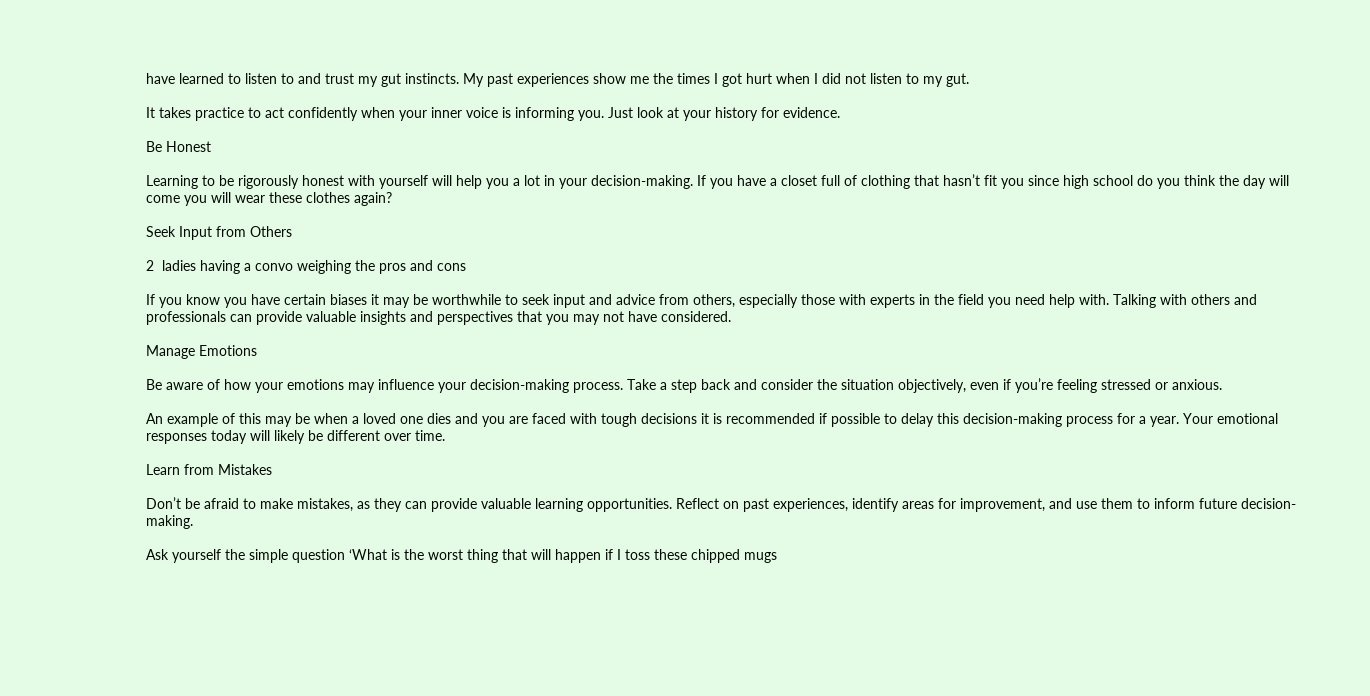have learned to listen to and trust my gut instincts. My past experiences show me the times I got hurt when I did not listen to my gut.

It takes practice to act confidently when your inner voice is informing you. Just look at your history for evidence.

Be Honest

Learning to be rigorously honest with yourself will help you a lot in your decision-making. If you have a closet full of clothing that hasn’t fit you since high school do you think the day will come you will wear these clothes again?

Seek Input from Others

2  ladies having a convo weighing the pros and cons

If you know you have certain biases it may be worthwhile to seek input and advice from others, especially those with experts in the field you need help with. Talking with others and professionals can provide valuable insights and perspectives that you may not have considered.

Manage Emotions

Be aware of how your emotions may influence your decision-making process. Take a step back and consider the situation objectively, even if you’re feeling stressed or anxious.

An example of this may be when a loved one dies and you are faced with tough decisions it is recommended if possible to delay this decision-making process for a year. Your emotional responses today will likely be different over time.

Learn from Mistakes

Don’t be afraid to make mistakes, as they can provide valuable learning opportunities. Reflect on past experiences, identify areas for improvement, and use them to inform future decision-making.

Ask yourself the simple question ‘What is the worst thing that will happen if I toss these chipped mugs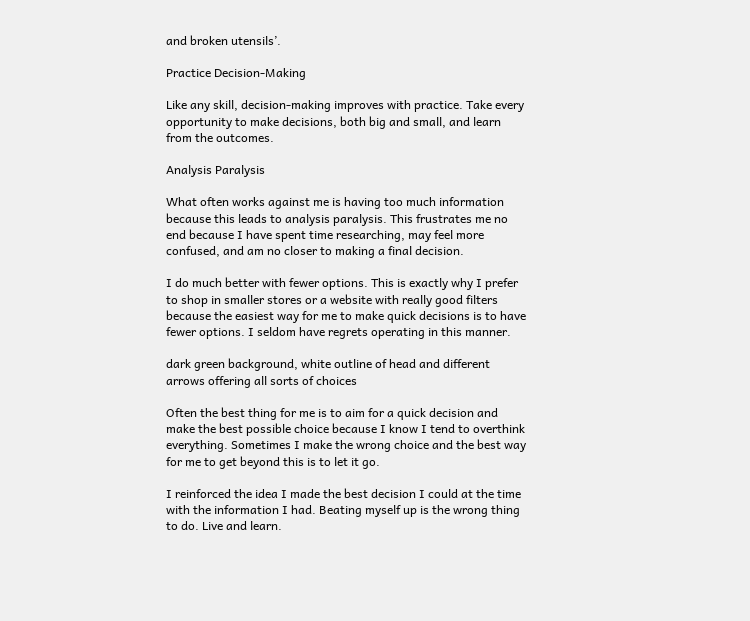and broken utensils’.

Practice Decision-Making

Like any skill, decision-making improves with practice. Take every opportunity to make decisions, both big and small, and learn from the outcomes.

Analysis Paralysis

What often works against me is having too much information because this leads to analysis paralysis. This frustrates me no end because I have spent time researching, may feel more confused, and am no closer to making a final decision.

I do much better with fewer options. This is exactly why I prefer to shop in smaller stores or a website with really good filters because the easiest way for me to make quick decisions is to have fewer options. I seldom have regrets operating in this manner.

dark green background, white outline of head and different arrows offering all sorts of choices

Often the best thing for me is to aim for a quick decision and make the best possible choice because I know I tend to overthink everything. Sometimes I make the wrong choice and the best way for me to get beyond this is to let it go.

I reinforced the idea I made the best decision I could at the time with the information I had. Beating myself up is the wrong thing to do. Live and learn.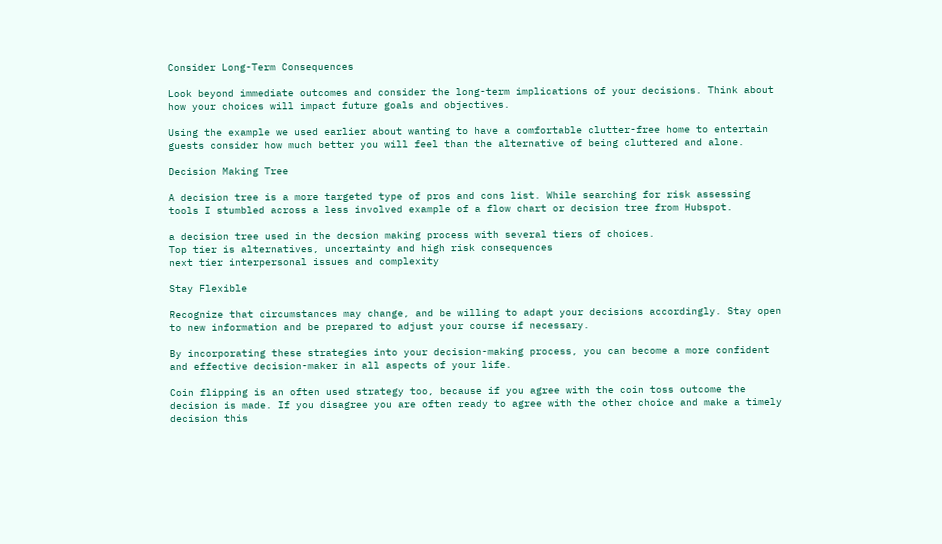Consider Long-Term Consequences

Look beyond immediate outcomes and consider the long-term implications of your decisions. Think about how your choices will impact future goals and objectives.

Using the example we used earlier about wanting to have a comfortable clutter-free home to entertain guests consider how much better you will feel than the alternative of being cluttered and alone.

Decision Making Tree

A decision tree is a more targeted type of pros and cons list. While searching for risk assessing tools I stumbled across a less involved example of a flow chart or decision tree from Hubspot.

a decision tree used in the decsion making process with several tiers of choices.
Top tier is alternatives, uncertainty and high risk consequences
next tier interpersonal issues and complexity

Stay Flexible

Recognize that circumstances may change, and be willing to adapt your decisions accordingly. Stay open to new information and be prepared to adjust your course if necessary.

By incorporating these strategies into your decision-making process, you can become a more confident and effective decision-maker in all aspects of your life.

Coin flipping is an often used strategy too, because if you agree with the coin toss outcome the decision is made. If you disagree you are often ready to agree with the other choice and make a timely decision this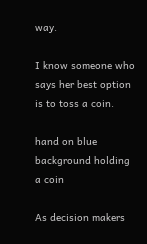way.

I know someone who says her best option is to toss a coin.

hand on blue background holding a coin

As decision makers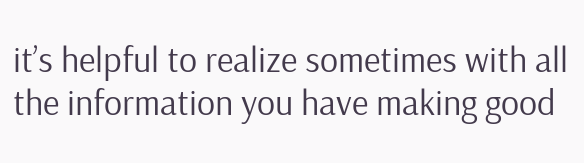it’s helpful to realize sometimes with all the information you have making good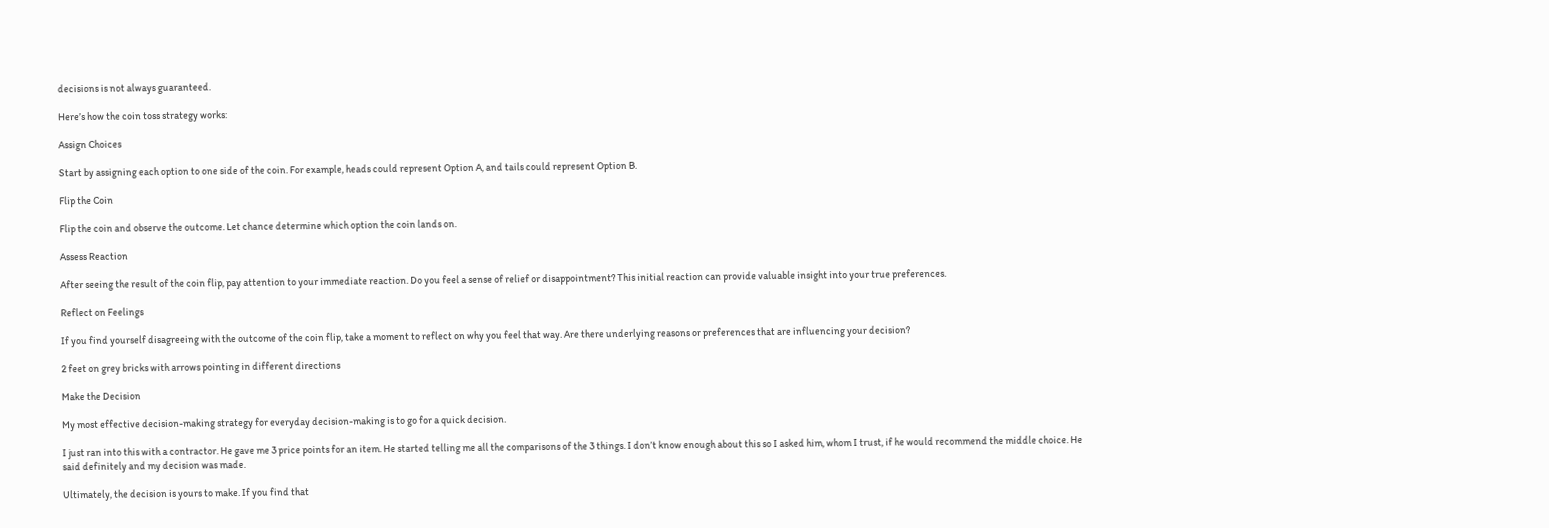decisions is not always guaranteed.

Here’s how the coin toss strategy works:

Assign Choices

Start by assigning each option to one side of the coin. For example, heads could represent Option A, and tails could represent Option B.

Flip the Coin

Flip the coin and observe the outcome. Let chance determine which option the coin lands on.

Assess Reaction

After seeing the result of the coin flip, pay attention to your immediate reaction. Do you feel a sense of relief or disappointment? This initial reaction can provide valuable insight into your true preferences.

Reflect on Feelings

If you find yourself disagreeing with the outcome of the coin flip, take a moment to reflect on why you feel that way. Are there underlying reasons or preferences that are influencing your decision?

2 feet on grey bricks with arrows pointing in different directions

Make the Decision

My most effective decision-making strategy for everyday decision-making is to go for a quick decision.

I just ran into this with a contractor. He gave me 3 price points for an item. He started telling me all the comparisons of the 3 things. I don’t know enough about this so I asked him, whom I trust, if he would recommend the middle choice. He said definitely and my decision was made.

Ultimately, the decision is yours to make. If you find that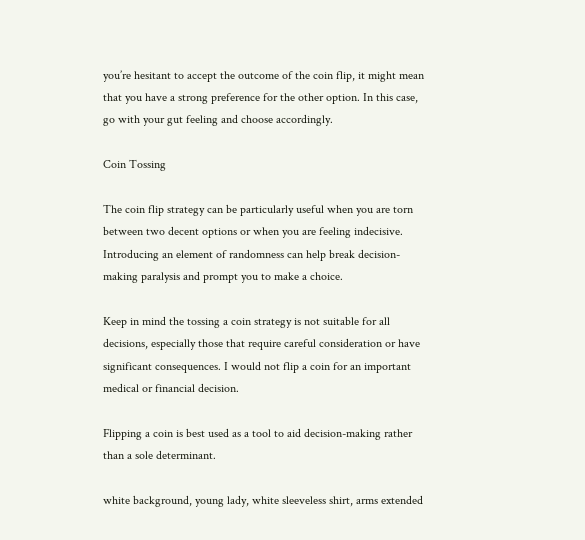you’re hesitant to accept the outcome of the coin flip, it might mean that you have a strong preference for the other option. In this case, go with your gut feeling and choose accordingly.

Coin Tossing

The coin flip strategy can be particularly useful when you are torn between two decent options or when you are feeling indecisive. Introducing an element of randomness can help break decision-making paralysis and prompt you to make a choice.

Keep in mind the tossing a coin strategy is not suitable for all decisions, especially those that require careful consideration or have significant consequences. I would not flip a coin for an important medical or financial decision.

Flipping a coin is best used as a tool to aid decision-making rather than a sole determinant.

white background, young lady, white sleeveless shirt, arms extended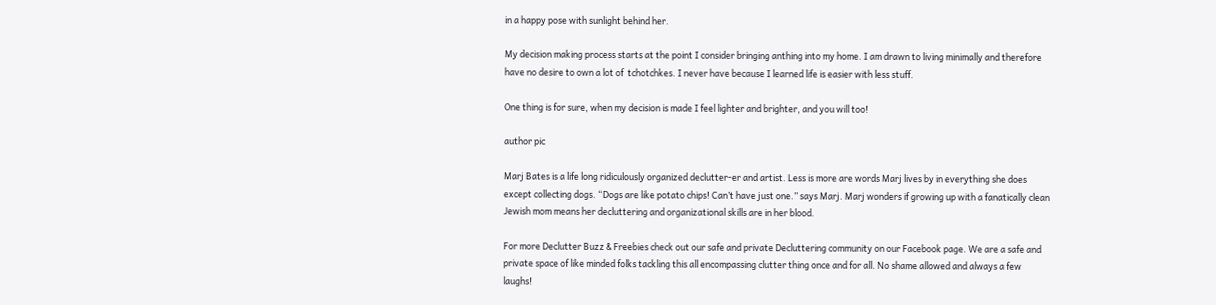in a happy pose with sunlight behind her.

My decision making process starts at the point I consider bringing anthing into my home. I am drawn to living minimally and therefore have no desire to own a lot of  tchotchkes. I never have because I learned life is easier with less stuff.

One thing is for sure, when my decision is made I feel lighter and brighter, and you will too!

author pic

Marj Bates is a life long ridiculously organized declutter-er and artist. Less is more are words Marj lives by in everything she does except collecting dogs. “Dogs are like potato chips! Can’t have just one.” says Marj. Marj wonders if growing up with a fanatically clean Jewish mom means her decluttering and organizational skills are in her blood.

For more Declutter Buzz & Freebies check out our safe and private Decluttering community on our Facebook page. We are a safe and private space of like minded folks tackling this all encompassing clutter thing once and for all. No shame allowed and always a few laughs!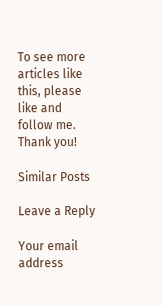To see more articles like this, please like and follow me. Thank you!

Similar Posts

Leave a Reply

Your email address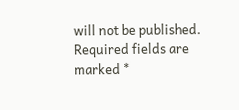will not be published. Required fields are marked *